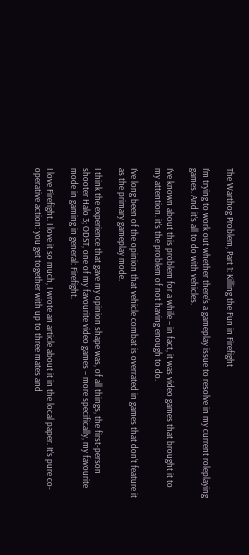The Warthog Problem, Part 1: Killing the Fun in Firefight

I’m trying to work out whether there’s a gameplay issue to resolve in my current roleplaying games. And it’s all to do with vehicles.

I’ve known about this problem for a while – in fact, it was video games that brought it to my attention. it’s the problem of not having enough to do.

I’ve long been of the opinion that vehicle combat is overrated in games that don’t feature it as the primary gameplay mode.

I think the experience that gave my opinion shape was, of all things, the first-person shooter Halo 3; ODST, one of my favourite video games – more specifically, my favourite mode in gaming in general: Firefight.

I love Firefight. I love it so much, I wrote an article about it in the local paper. It’s pure co-operative action: you get together with up to three mates and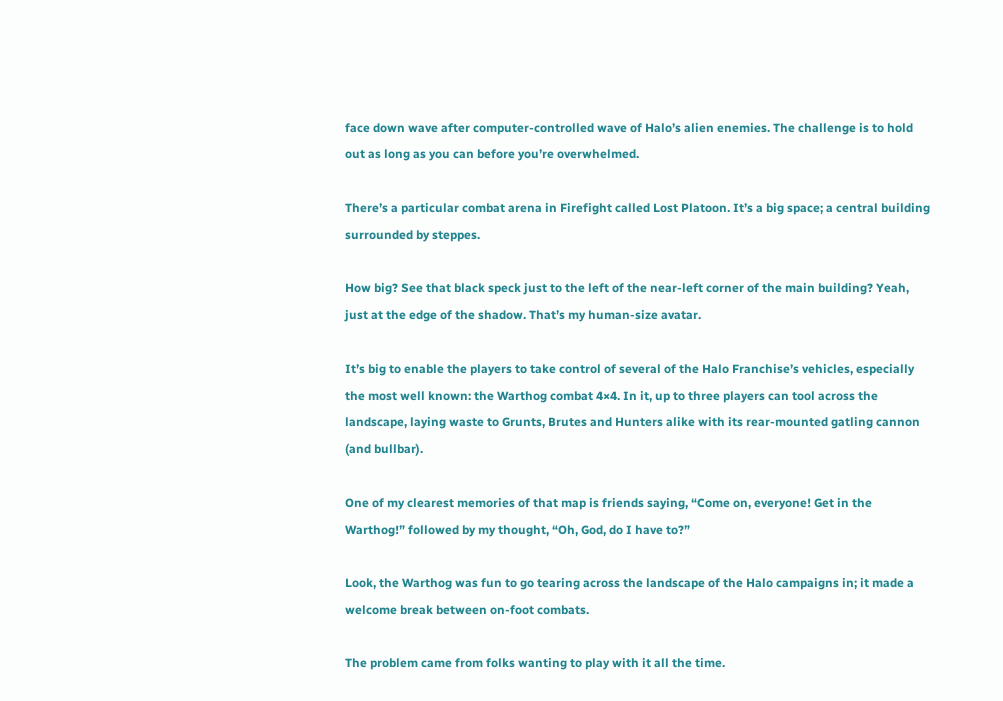face down wave after computer-controlled wave of Halo’s alien enemies. The challenge is to hold out as long as you can before you’re overwhelmed.

There’s a particular combat arena in Firefight called Lost Platoon. It’s a big space; a central building surrounded by steppes.

How big? See that black speck just to the left of the near-left corner of the main building? Yeah, just at the edge of the shadow. That’s my human-size avatar.

It’s big to enable the players to take control of several of the Halo Franchise’s vehicles, especially the most well known: the Warthog combat 4×4. In it, up to three players can tool across the landscape, laying waste to Grunts, Brutes and Hunters alike with its rear-mounted gatling cannon (and bullbar).

One of my clearest memories of that map is friends saying, “Come on, everyone! Get in the Warthog!” followed by my thought, “Oh, God, do I have to?”

Look, the Warthog was fun to go tearing across the landscape of the Halo campaigns in; it made a welcome break between on-foot combats.

The problem came from folks wanting to play with it all the time.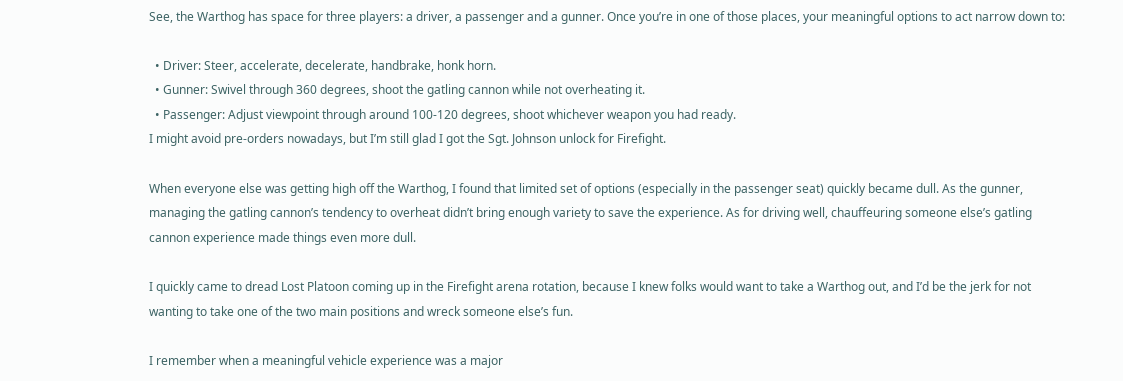See, the Warthog has space for three players: a driver, a passenger and a gunner. Once you’re in one of those places, your meaningful options to act narrow down to:

  • Driver: Steer, accelerate, decelerate, handbrake, honk horn.
  • Gunner: Swivel through 360 degrees, shoot the gatling cannon while not overheating it.
  • Passenger: Adjust viewpoint through around 100-120 degrees, shoot whichever weapon you had ready.
I might avoid pre-orders nowadays, but I’m still glad I got the Sgt. Johnson unlock for Firefight.

When everyone else was getting high off the Warthog, I found that limited set of options (especially in the passenger seat) quickly became dull. As the gunner, managing the gatling cannon’s tendency to overheat didn’t bring enough variety to save the experience. As for driving well, chauffeuring someone else’s gatling cannon experience made things even more dull.

I quickly came to dread Lost Platoon coming up in the Firefight arena rotation, because I knew folks would want to take a Warthog out, and I’d be the jerk for not wanting to take one of the two main positions and wreck someone else’s fun.

I remember when a meaningful vehicle experience was a major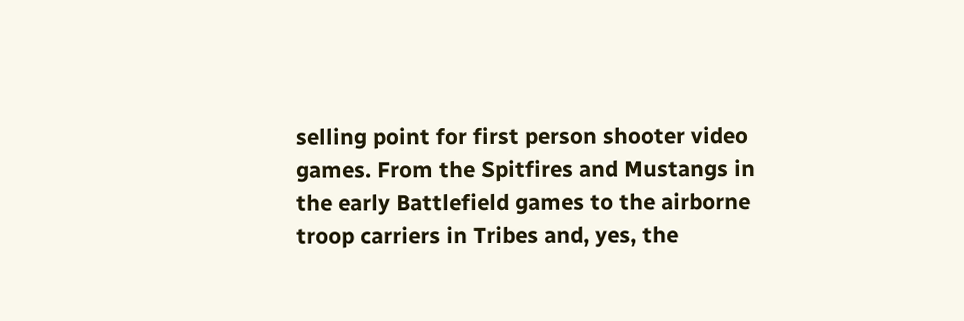selling point for first person shooter video games. From the Spitfires and Mustangs in the early Battlefield games to the airborne troop carriers in Tribes and, yes, the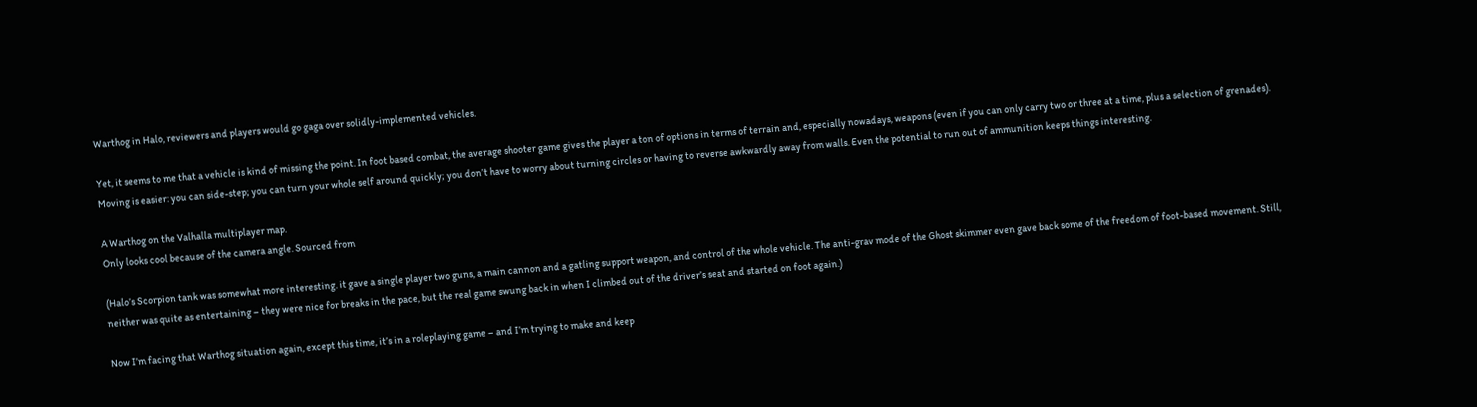Warthog in Halo, reviewers and players would go gaga over solidly-implemented vehicles.

Yet, it seems to me that a vehicle is kind of missing the point. In foot based combat, the average shooter game gives the player a ton of options in terms of terrain and, especially nowadays, weapons (even if you can only carry two or three at a time, plus a selection of grenades). Moving is easier: you can side-step; you can turn your whole self around quickly; you don’t have to worry about turning circles or having to reverse awkwardly away from walls. Even the potential to run out of ammunition keeps things interesting.

A Warthog on the Valhalla multiplayer map.
Only looks cool because of the camera angle. Sourced from

(Halo’s Scorpion tank was somewhat more interesting. it gave a single player two guns, a main cannon and a gatling support weapon, and control of the whole vehicle. The anti-grav mode of the Ghost skimmer even gave back some of the freedom of foot-based movement. Still, neither was quite as entertaining – they were nice for breaks in the pace, but the real game swung back in when I climbed out of the driver’s seat and started on foot again.)

Now I’m facing that Warthog situation again, except this time, it’s in a roleplaying game – and I’m trying to make and keep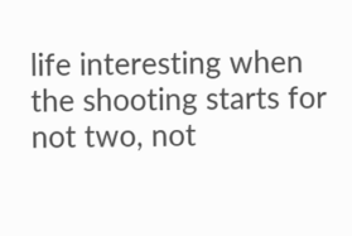life interesting when the shooting starts for not two, not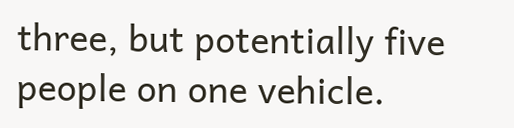three, but potentially five people on one vehicle.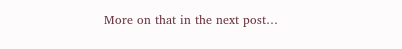More on that in the next post…